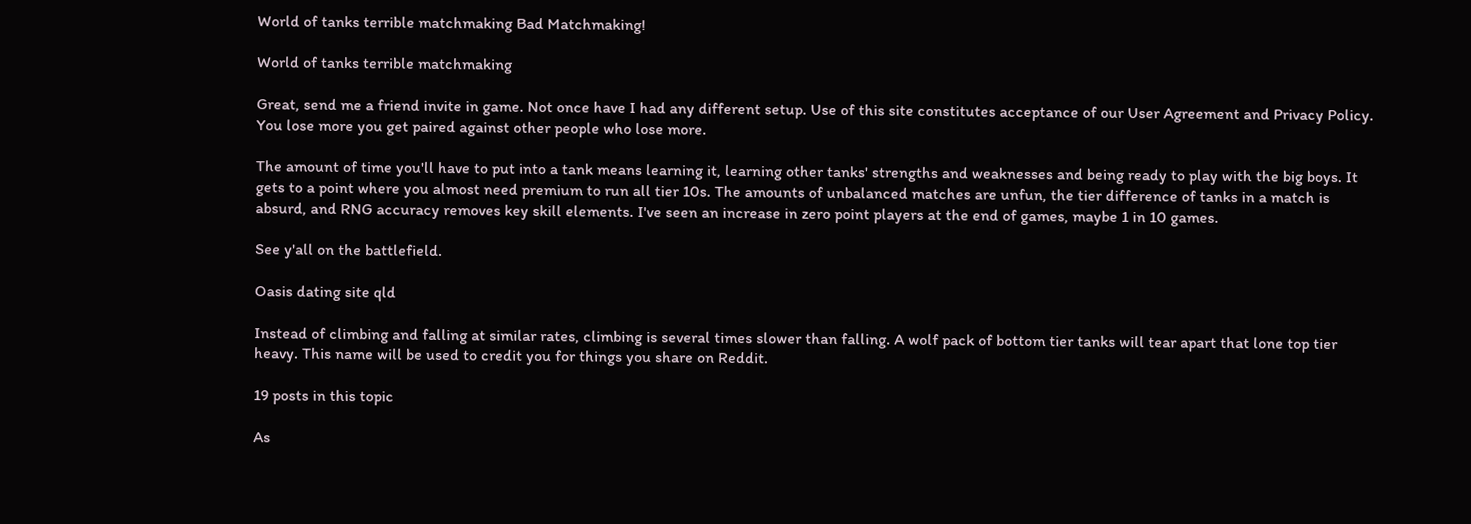World of tanks terrible matchmaking Bad Matchmaking!

World of tanks terrible matchmaking

Great, send me a friend invite in game. Not once have I had any different setup. Use of this site constitutes acceptance of our User Agreement and Privacy Policy. You lose more you get paired against other people who lose more.

The amount of time you'll have to put into a tank means learning it, learning other tanks' strengths and weaknesses and being ready to play with the big boys. It gets to a point where you almost need premium to run all tier 10s. The amounts of unbalanced matches are unfun, the tier difference of tanks in a match is absurd, and RNG accuracy removes key skill elements. I've seen an increase in zero point players at the end of games, maybe 1 in 10 games.

See y'all on the battlefield.

Oasis dating site qld

Instead of climbing and falling at similar rates, climbing is several times slower than falling. A wolf pack of bottom tier tanks will tear apart that lone top tier heavy. This name will be used to credit you for things you share on Reddit.

19 posts in this topic

As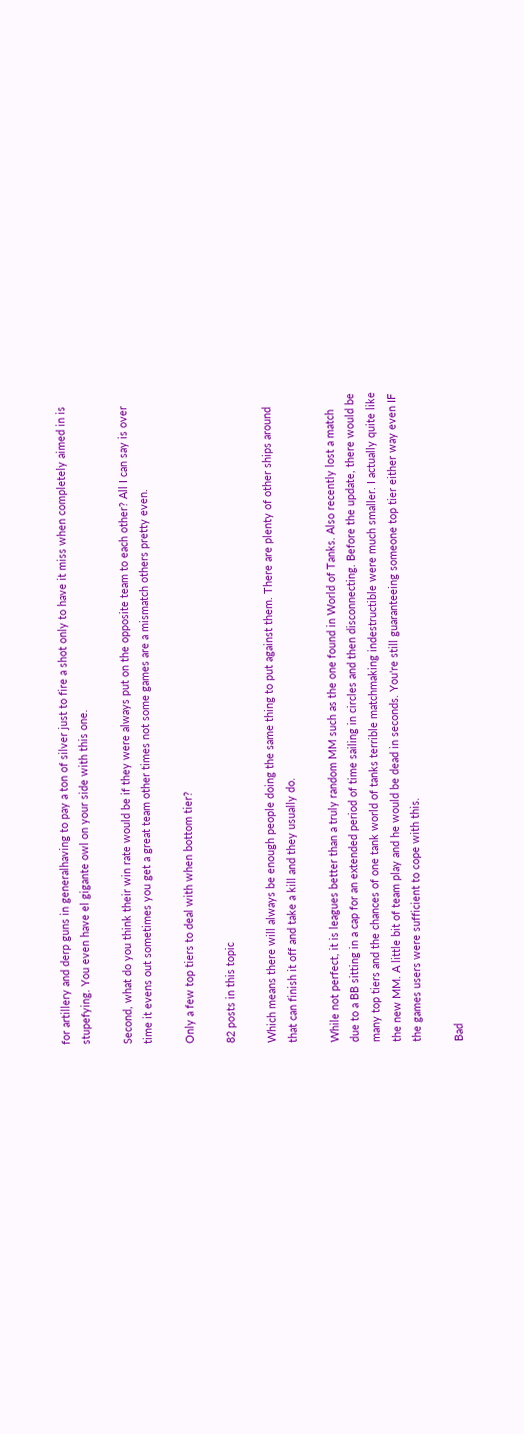for artillery and derp guns in generalhaving to pay a ton of silver just to fire a shot only to have it miss when completely aimed in is stupefying. You even have el gigante owl on your side with this one.

Second, what do you think their win rate would be if they were always put on the opposite team to each other? All I can say is over time it evens out sometimes you get a great team other times not some games are a mismatch others pretty even.

Only a few top tiers to deal with when bottom tier?

82 posts in this topic

Which means there will always be enough people doing the same thing to put against them. There are plenty of other ships around that can finish it off and take a kill and they usually do.

While not perfect, it is leagues better than a truly random MM such as the one found in World of Tanks. Also recently lost a match due to a BB sitting in a cap for an extended period of time sailing in circles and then disconnecting. Before the update, there would be many top tiers and the chances of one tank world of tanks terrible matchmaking indestructible were much smaller. I actually quite like the new MM. A little bit of team play and he would be dead in seconds. You're still guaranteeing someone top tier either way even IF the games users were sufficient to cope with this.

Bad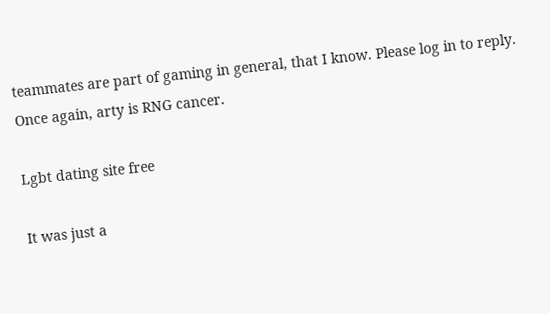teammates are part of gaming in general, that I know. Please log in to reply. Once again, arty is RNG cancer.

Lgbt dating site free

It was just a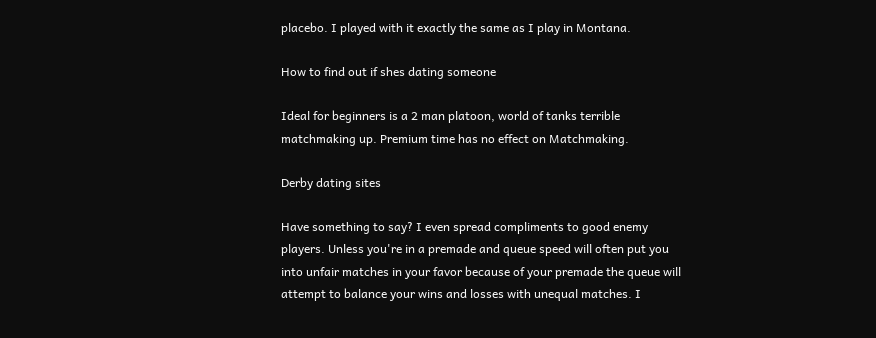placebo. I played with it exactly the same as I play in Montana.

How to find out if shes dating someone

Ideal for beginners is a 2 man platoon, world of tanks terrible matchmaking up. Premium time has no effect on Matchmaking.

Derby dating sites

Have something to say? I even spread compliments to good enemy players. Unless you're in a premade and queue speed will often put you into unfair matches in your favor because of your premade the queue will attempt to balance your wins and losses with unequal matches. I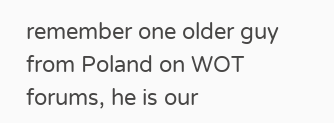remember one older guy from Poland on WOT forums, he is our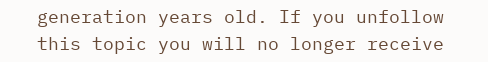generation years old. If you unfollow this topic you will no longer receive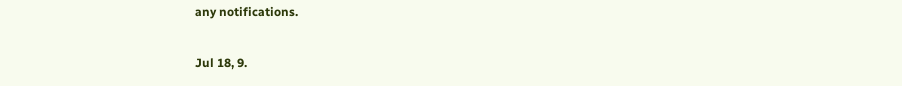any notifications.

Jul 18, 9.